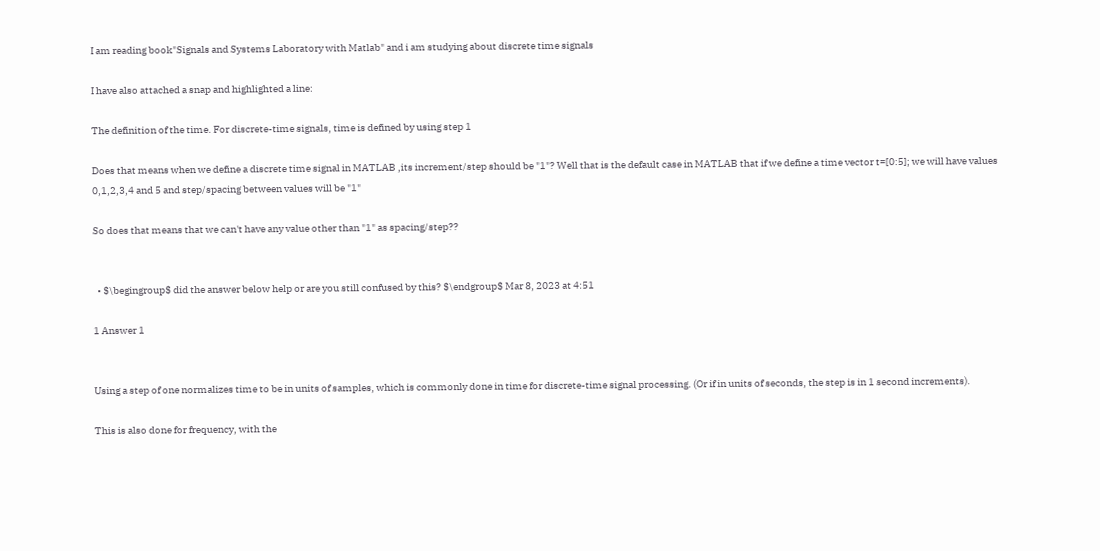I am reading book"Signals and Systems Laboratory with Matlab" and i am studying about discrete time signals

I have also attached a snap and highlighted a line:

The definition of the time. For discrete-time signals, time is defined by using step 1

Does that means when we define a discrete time signal in MATLAB ,its increment/step should be "1"? Well that is the default case in MATLAB that if we define a time vector t=[0:5]; we will have values 0,1,2,3,4 and 5 and step/spacing between values will be "1"

So does that means that we can't have any value other than "1" as spacing/step??


  • $\begingroup$ did the answer below help or are you still confused by this? $\endgroup$ Mar 8, 2023 at 4:51

1 Answer 1


Using a step of one normalizes time to be in units of samples, which is commonly done in time for discrete-time signal processing. (Or if in units of seconds, the step is in 1 second increments).

This is also done for frequency, with the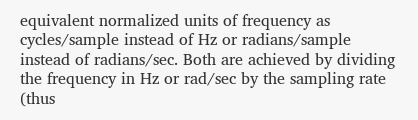equivalent normalized units of frequency as cycles/sample instead of Hz or radians/sample instead of radians/sec. Both are achieved by dividing the frequency in Hz or rad/sec by the sampling rate (thus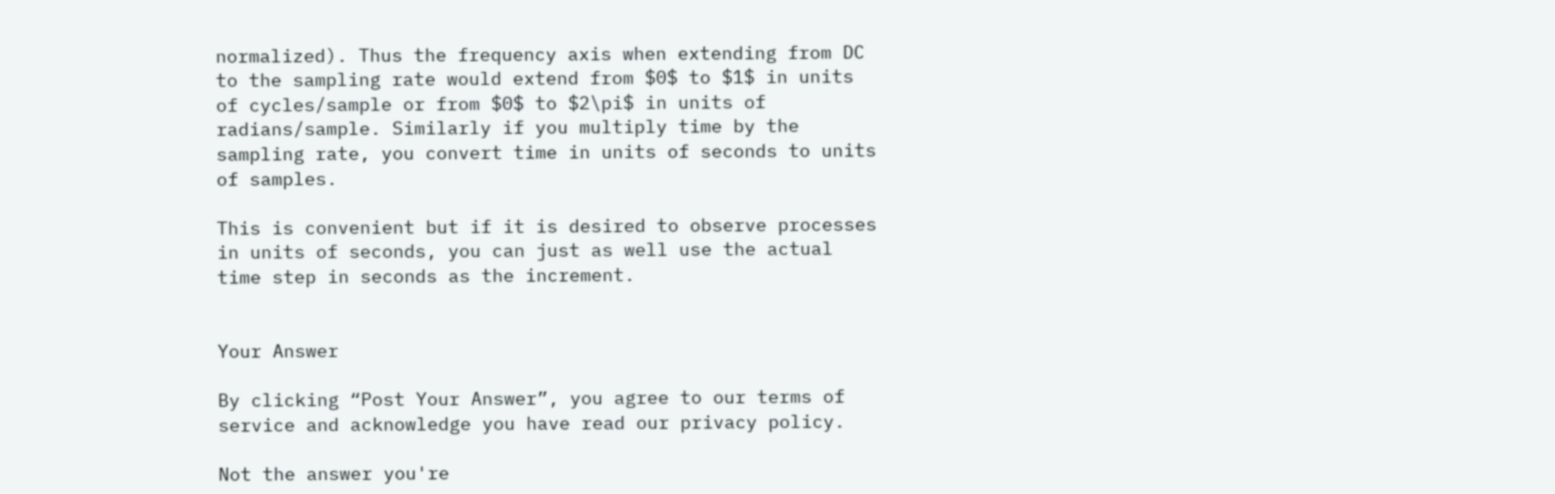normalized). Thus the frequency axis when extending from DC to the sampling rate would extend from $0$ to $1$ in units of cycles/sample or from $0$ to $2\pi$ in units of radians/sample. Similarly if you multiply time by the sampling rate, you convert time in units of seconds to units of samples.

This is convenient but if it is desired to observe processes in units of seconds, you can just as well use the actual time step in seconds as the increment.


Your Answer

By clicking “Post Your Answer”, you agree to our terms of service and acknowledge you have read our privacy policy.

Not the answer you're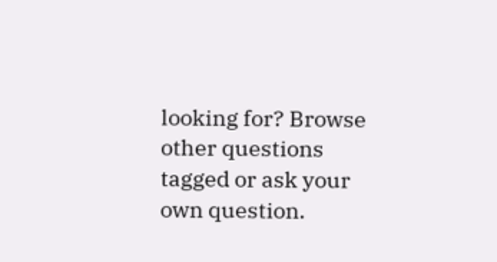looking for? Browse other questions tagged or ask your own question.